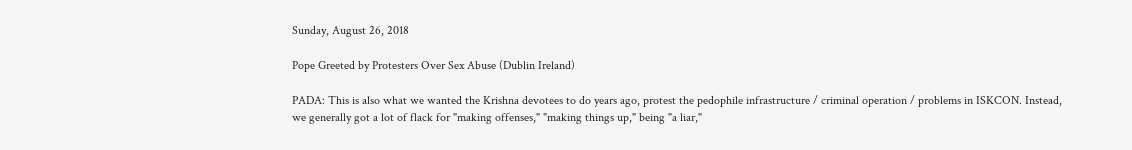Sunday, August 26, 2018

Pope Greeted by Protesters Over Sex Abuse (Dublin Ireland)

PADA: This is also what we wanted the Krishna devotees to do years ago, protest the pedophile infrastructure / criminal operation / problems in ISKCON. Instead, we generally got a lot of flack for "making offenses," "making things up," being "a liar,"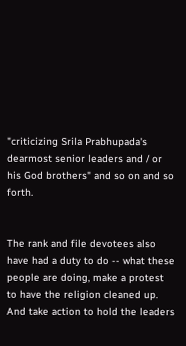"criticizing Srila Prabhupada's dearmost senior leaders and / or his God brothers" and so on and so forth.


The rank and file devotees also have had a duty to do -- what these people are doing, make a protest to have the religion cleaned up. And take action to hold the leaders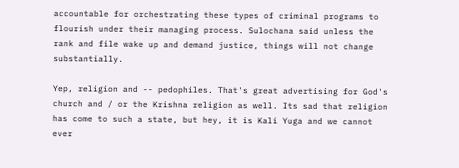accountable for orchestrating these types of criminal programs to flourish under their managing process. Sulochana said unless the rank and file wake up and demand justice, things will not change substantially.

Yep, religion and -- pedophiles. That's great advertising for God's church and / or the Krishna religion as well. Its sad that religion has come to such a state, but hey, it is Kali Yuga and we cannot ever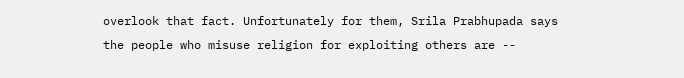overlook that fact. Unfortunately for them, Srila Prabhupada says the people who misuse religion for exploiting others are --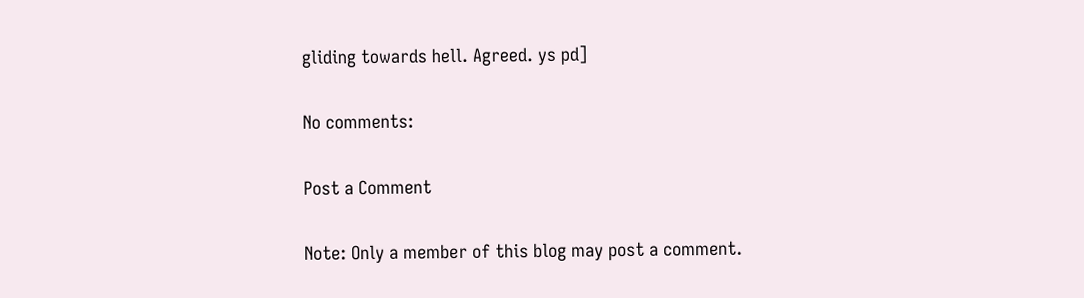gliding towards hell. Agreed. ys pd]

No comments:

Post a Comment

Note: Only a member of this blog may post a comment.